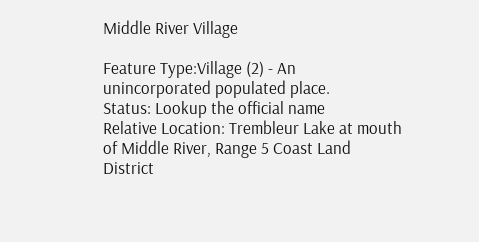Middle River Village

Feature Type:Village (2) - An unincorporated populated place.
Status: Lookup the official name
Relative Location: Trembleur Lake at mouth of Middle River, Range 5 Coast Land District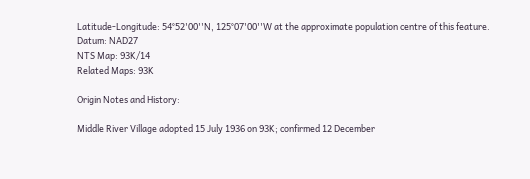Latitude-Longitude: 54°52'00''N, 125°07'00''W at the approximate population centre of this feature.
Datum: NAD27
NTS Map: 93K/14
Related Maps: 93K

Origin Notes and History:

Middle River Village adopted 15 July 1936 on 93K; confirmed 12 December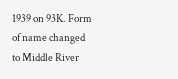1939 on 93K. Form of name changed to Middle River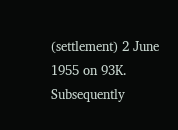(settlement) 2 June 1955 on 93K. Subsequently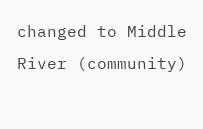changed to Middle River (community)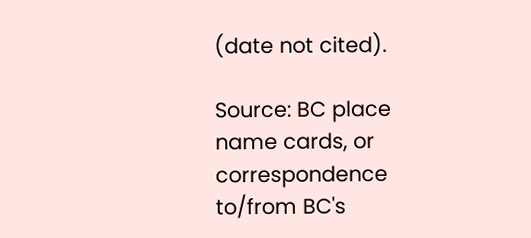(date not cited).

Source: BC place name cards, or correspondence to/from BC's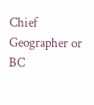Chief Geographer or BC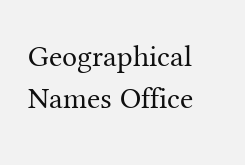Geographical Names Office